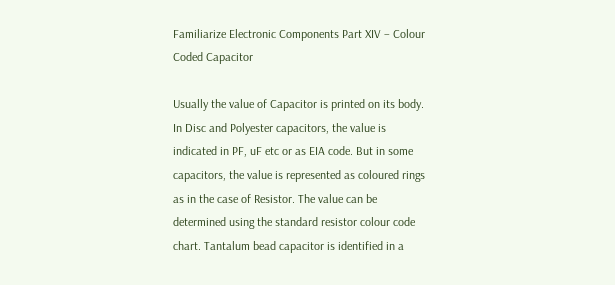Familiarize Electronic Components Part XIV – Colour Coded Capacitor

Usually the value of Capacitor is printed on its body. In Disc and Polyester capacitors, the value is indicated in PF, uF etc or as EIA code. But in some capacitors, the value is represented as coloured rings as in the case of Resistor. The value can be determined using the standard resistor colour code chart. Tantalum bead capacitor is identified in a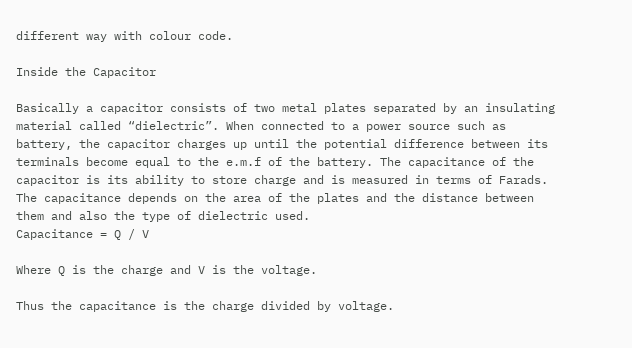different way with colour code.

Inside the Capacitor

Basically a capacitor consists of two metal plates separated by an insulating material called “dielectric”. When connected to a power source such as battery, the capacitor charges up until the potential difference between its terminals become equal to the e.m.f of the battery. The capacitance of the capacitor is its ability to store charge and is measured in terms of Farads. The capacitance depends on the area of the plates and the distance between them and also the type of dielectric used.
Capacitance = Q / V

Where Q is the charge and V is the voltage.

Thus the capacitance is the charge divided by voltage.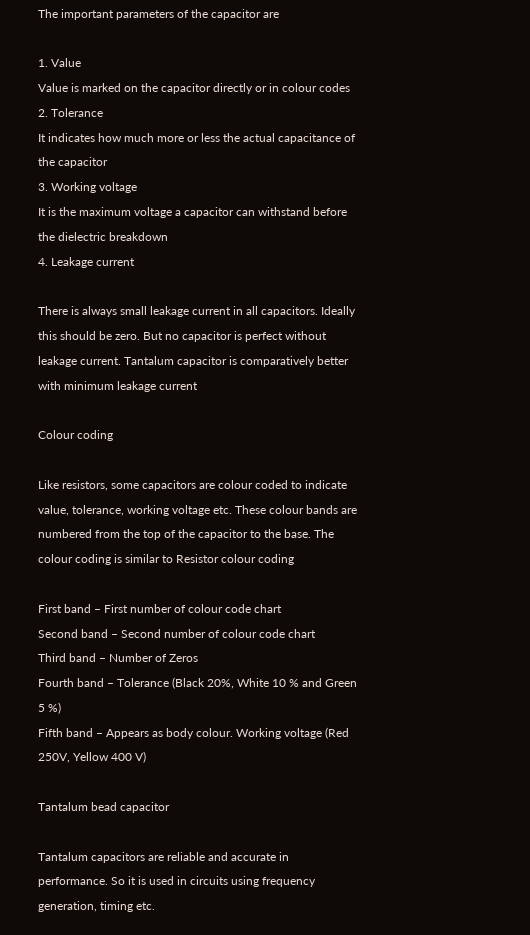The important parameters of the capacitor are

1. Value
Value is marked on the capacitor directly or in colour codes
2. Tolerance
It indicates how much more or less the actual capacitance of the capacitor
3. Working voltage
It is the maximum voltage a capacitor can withstand before the dielectric breakdown
4. Leakage current

There is always small leakage current in all capacitors. Ideally this should be zero. But no capacitor is perfect without leakage current. Tantalum capacitor is comparatively better with minimum leakage current

Colour coding

Like resistors, some capacitors are colour coded to indicate value, tolerance, working voltage etc. These colour bands are numbered from the top of the capacitor to the base. The colour coding is similar to Resistor colour coding

First band – First number of colour code chart
Second band – Second number of colour code chart
Third band – Number of Zeros
Fourth band – Tolerance (Black 20%, White 10 % and Green 5 %)
Fifth band – Appears as body colour. Working voltage (Red 250V, Yellow 400 V)

Tantalum bead capacitor

Tantalum capacitors are reliable and accurate in performance. So it is used in circuits using frequency generation, timing etc.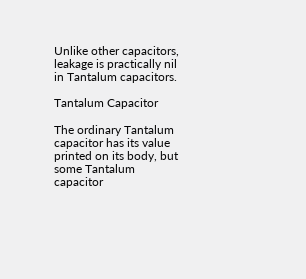Unlike other capacitors, leakage is practically nil in Tantalum capacitors.

Tantalum Capacitor

The ordinary Tantalum capacitor has its value printed on its body, but some Tantalum capacitor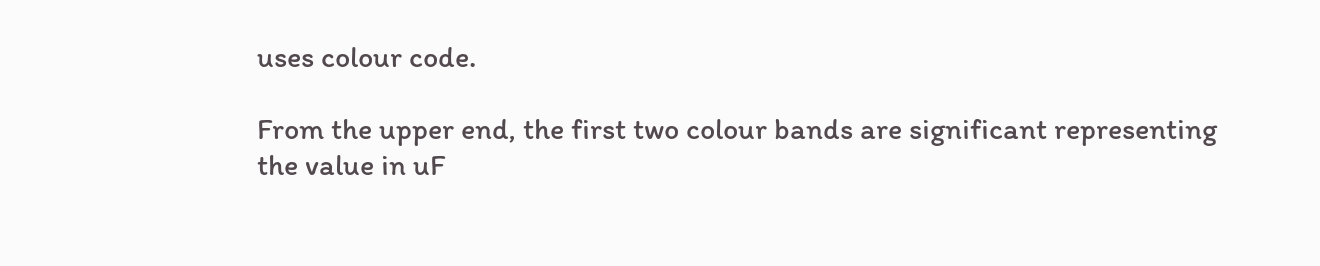uses colour code.

From the upper end, the first two colour bands are significant representing the value in uF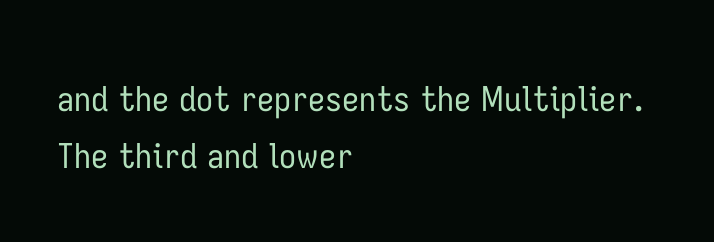and the dot represents the Multiplier. The third and lower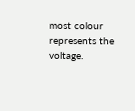most colour represents the voltage.